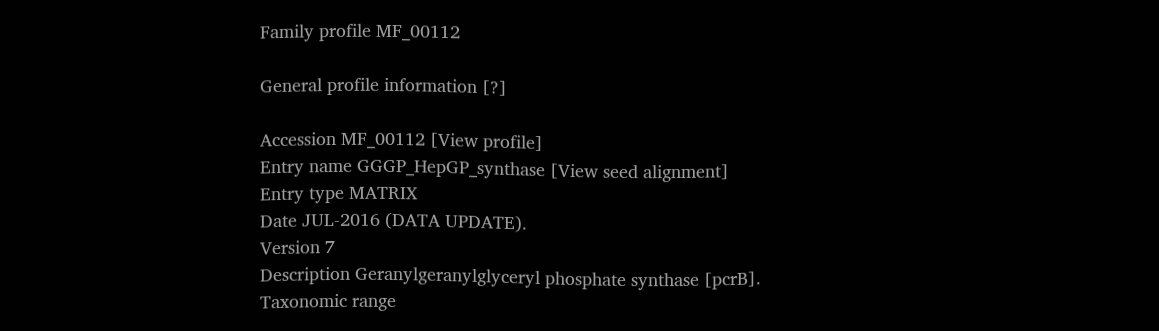Family profile MF_00112

General profile information [?]

Accession MF_00112 [View profile]
Entry name GGGP_HepGP_synthase [View seed alignment]
Entry type MATRIX
Date JUL-2016 (DATA UPDATE).
Version 7
Description Geranylgeranylglyceryl phosphate synthase [pcrB].
Taxonomic range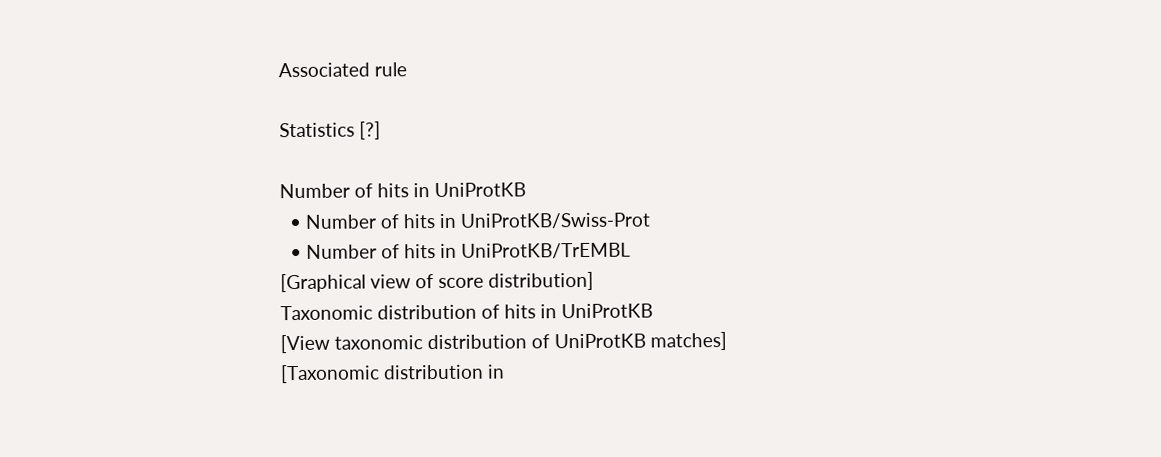Associated rule

Statistics [?]

Number of hits in UniProtKB
  • Number of hits in UniProtKB/Swiss-Prot
  • Number of hits in UniProtKB/TrEMBL
[Graphical view of score distribution]
Taxonomic distribution of hits in UniProtKB
[View taxonomic distribution of UniProtKB matches]
[Taxonomic distribution in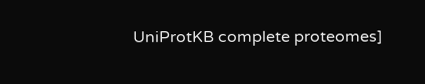UniProtKB complete proteomes]